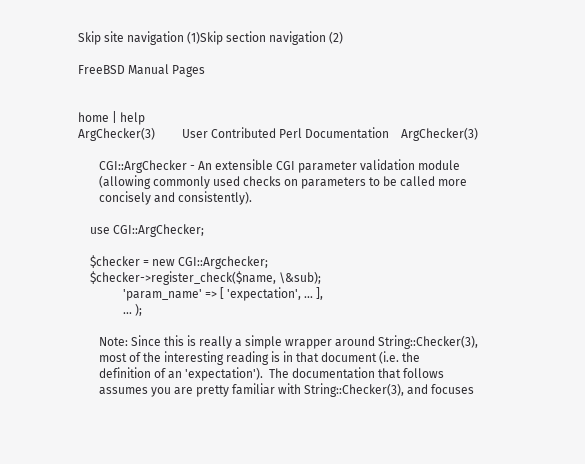Skip site navigation (1)Skip section navigation (2)

FreeBSD Manual Pages


home | help
ArgChecker(3)         User Contributed Perl Documentation    ArgChecker(3)

       CGI::ArgChecker - An extensible CGI parameter validation module
       (allowing commonly used checks on parameters to be called more
       concisely and consistently).

    use CGI::ArgChecker;

    $checker = new CGI::Argchecker;
    $checker->register_check($name, \&sub);
               'param_name' => [ 'expectation', ... ],
               ... );

       Note: Since this is really a simple wrapper around String::Checker(3),
       most of the interesting reading is in that document (i.e. the
       definition of an 'expectation').  The documentation that follows
       assumes you are pretty familiar with String::Checker(3), and focuses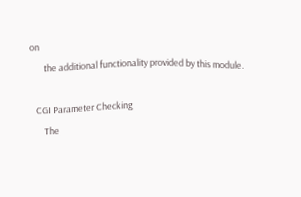on
       the additional functionality provided by this module.

   CGI Parameter Checking
       The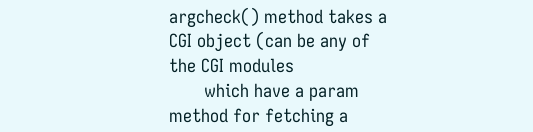argcheck() method takes a CGI object (can be any of the CGI modules
       which have a param method for fetching a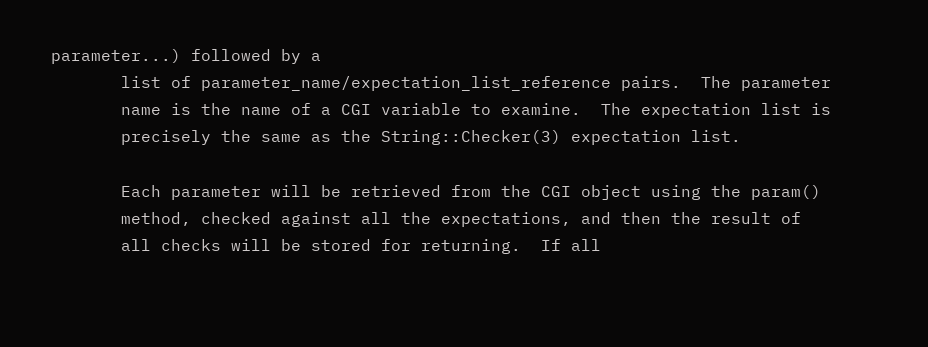parameter...) followed by a
       list of parameter_name/expectation_list_reference pairs.  The parameter
       name is the name of a CGI variable to examine.  The expectation list is
       precisely the same as the String::Checker(3) expectation list.

       Each parameter will be retrieved from the CGI object using the param()
       method, checked against all the expectations, and then the result of
       all checks will be stored for returning.  If all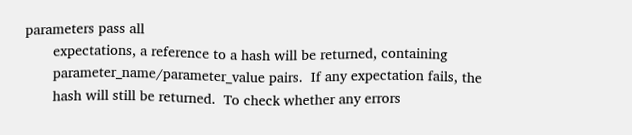parameters pass all
       expectations, a reference to a hash will be returned, containing
       parameter_name/parameter_value pairs.  If any expectation fails, the
       hash will still be returned.  To check whether any errors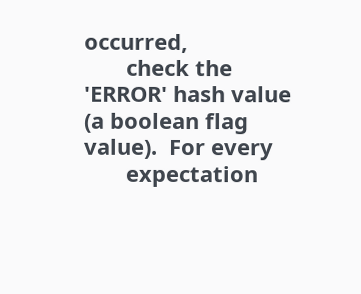occurred,
       check the 'ERROR' hash value (a boolean flag value).  For every
       expectation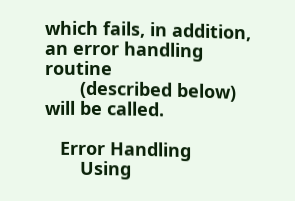which fails, in addition, an error handling routine
       (described below) will be called.

   Error Handling
       Using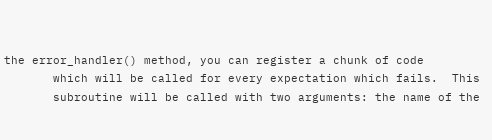the error_handler() method, you can register a chunk of code
       which will be called for every expectation which fails.  This
       subroutine will be called with two arguments: the name of the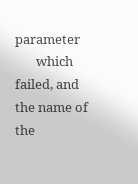parameter
       which failed, and the name of the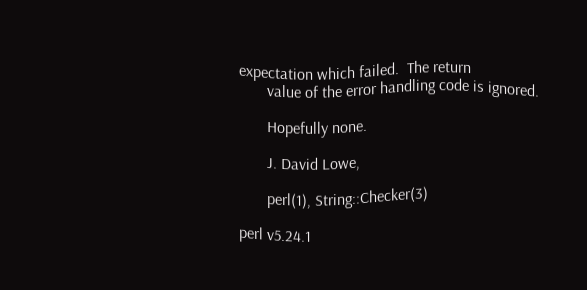expectation which failed.  The return
       value of the error handling code is ignored.

       Hopefully none.

       J. David Lowe,

       perl(1), String::Checker(3)

perl v5.24.1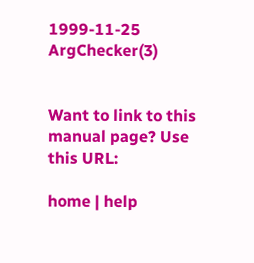1999-11-25             ArgChecker(3)


Want to link to this manual page? Use this URL:

home | help